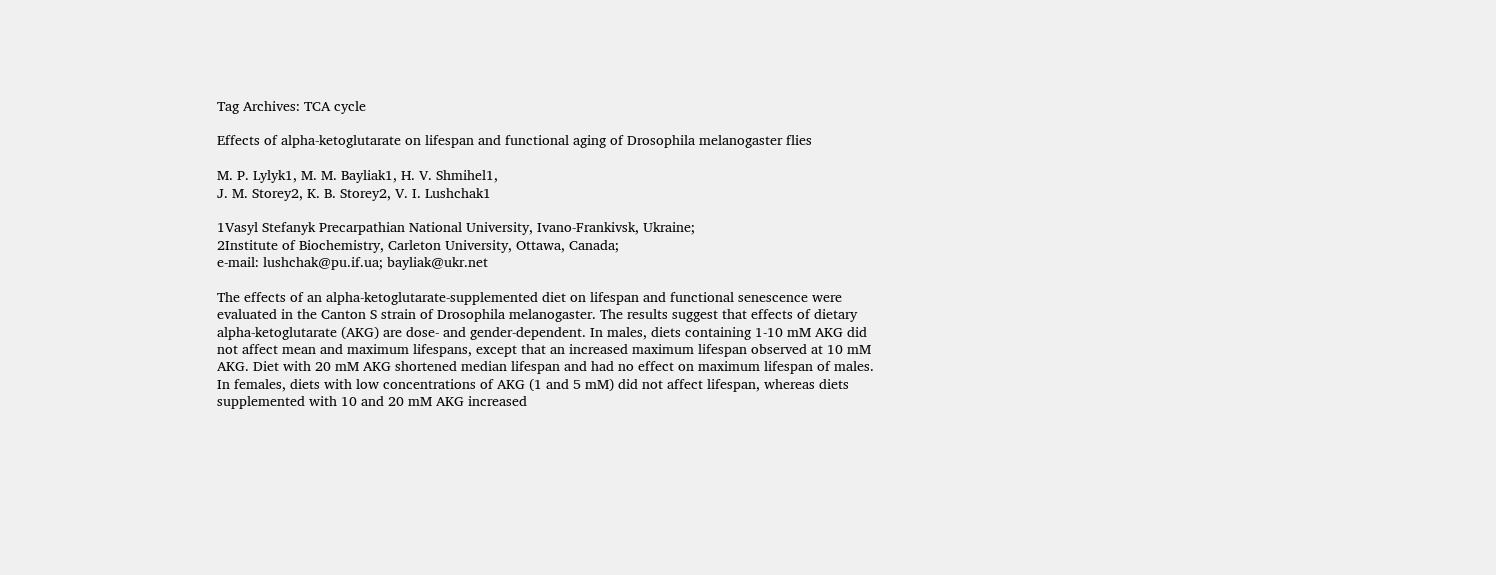Tag Archives: TCA cycle

Effects of alpha-ketoglutarate on lifespan and functional aging of Drosophila melanogaster flies

M. P. Lylyk1, M. M. Bayliak1, H. V. Shmihel1,
J. M. Storey2, K. B. Storey2, V. I. Lushchak1

1Vasyl Stefanyk Precarpathian National University, Ivano-Frankivsk, Ukraine;
2Institute of Biochemistry, Carleton University, Ottawa, Canada;
e-mail: lushchak@pu.if.ua; bayliak@ukr.net

The effects of an alpha-ketoglutarate-supplemented diet on lifespan and functional senescence were evaluated in the Canton S strain of Drosophila melanogaster. The results suggest that effects of dietary alpha-ketoglutarate (AKG) are dose- and gender-dependent. In males, diets containing 1-10 mM AKG did not affect mean and maximum lifespans, except that an increased maximum lifespan observed at 10 mM AKG. Diet with 20 mM AKG shortened median lifespan and had no effect on maximum lifespan of males. In females, diets with low concentrations of AKG (1 and 5 mM) did not affect lifespan, whereas diets supplemented with 10 and 20 mM AKG increased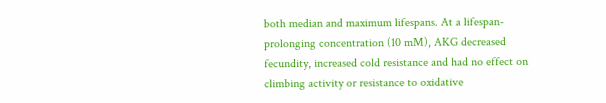both median and maximum lifespans. At a lifespan-prolonging concentration (10 mM), AKG decreased fecundity, increased cold resistance and had no effect on climbing activity or resistance to oxidative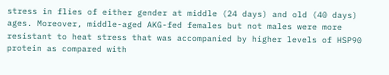stress in flies of either gender at middle (24 days) and old (40 days) ages. Moreover, middle-aged AKG-fed females but not males were more resistant to heat stress that was accompanied by higher levels of HSP90 protein as compared with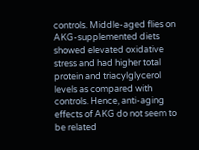controls. Middle-aged flies on AKG-supplemented diets showed elevated oxidative stress and had higher total protein and triacylglycerol levels as compared with controls. Hence, anti-aging effects of AKG do not seem to be related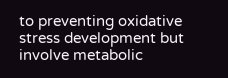to preventing oxidative stress development but involve metabolic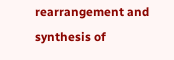rearrangement and synthesis of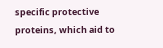specific protective proteins, which aid to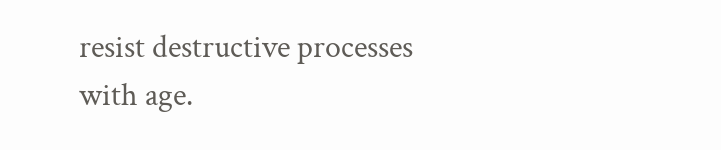resist destructive processes with age.